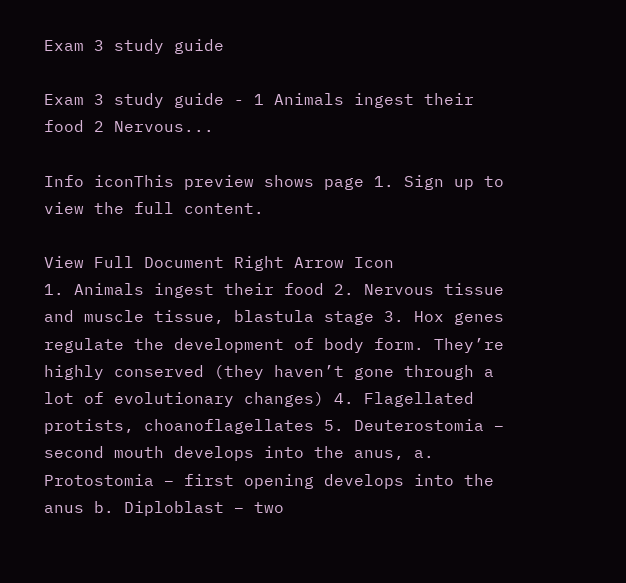Exam 3 study guide

Exam 3 study guide - 1 Animals ingest their food 2 Nervous...

Info iconThis preview shows page 1. Sign up to view the full content.

View Full Document Right Arrow Icon
1. Animals ingest their food 2. Nervous tissue and muscle tissue, blastula stage 3. Hox genes regulate the development of body form. They’re highly conserved (they haven’t gone through a lot of evolutionary changes) 4. Flagellated protists, choanoflagellates 5. Deuterostomia – second mouth develops into the anus, a. Protostomia – first opening develops into the anus b. Diploblast – two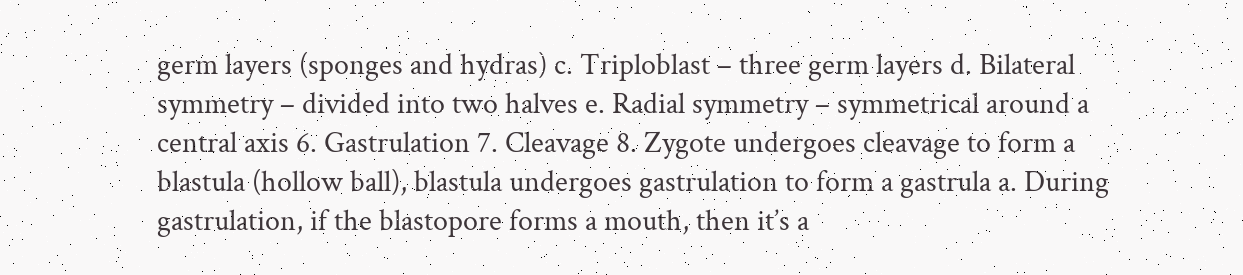germ layers (sponges and hydras) c. Triploblast – three germ layers d. Bilateral symmetry – divided into two halves e. Radial symmetry – symmetrical around a central axis 6. Gastrulation 7. Cleavage 8. Zygote undergoes cleavage to form a blastula (hollow ball), blastula undergoes gastrulation to form a gastrula a. During gastrulation, if the blastopore forms a mouth, then it’s a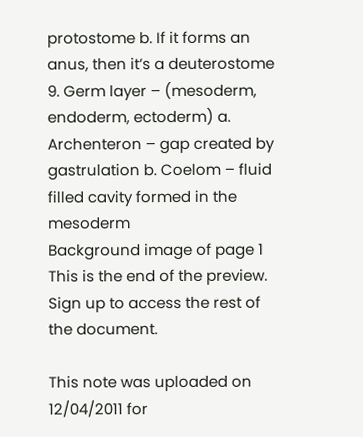protostome b. If it forms an anus, then it’s a deuterostome 9. Germ layer – (mesoderm, endoderm, ectoderm) a. Archenteron – gap created by gastrulation b. Coelom – fluid filled cavity formed in the mesoderm
Background image of page 1
This is the end of the preview. Sign up to access the rest of the document.

This note was uploaded on 12/04/2011 for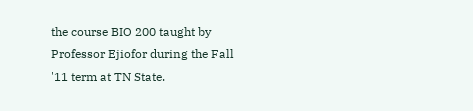the course BIO 200 taught by Professor Ejiofor during the Fall '11 term at TN State.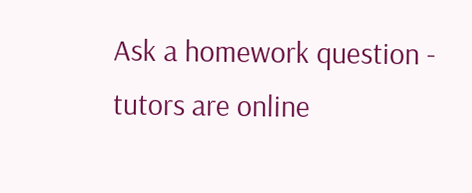Ask a homework question - tutors are online